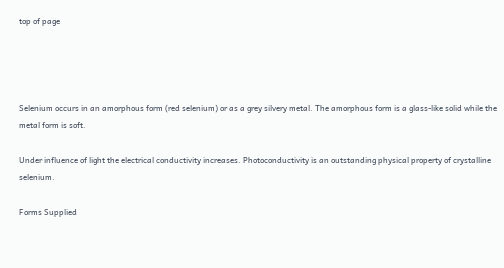top of page




Selenium occurs in an amorphous form (red selenium) or as a grey silvery metal. The amorphous form is a glass-like solid while the metal form is soft.

Under influence of light the electrical conductivity increases. Photoconductivity is an outstanding physical property of crystalline selenium.

Forms Supplied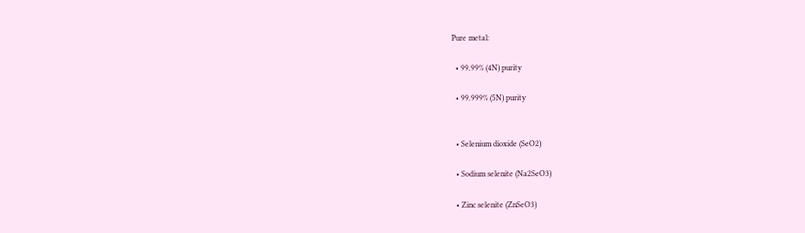Pure metal:

  • 99.99% (4N) purity

  • 99.999% (5N) purity


  • Selenium dioxide (SeO2)

  • Sodium selenite (Na2SeO3)

  • Zinc selenite (ZnSeO3)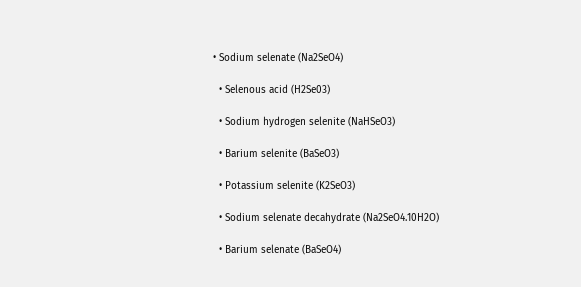• Sodium selenate (Na2SeO4)

  • Selenous acid (H2Se03)

  • Sodium hydrogen selenite (NaHSeO3)

  • Barium selenite (BaSeO3)

  • Potassium selenite (K2SeO3)

  • Sodium selenate decahydrate (Na2SeO4.10H2O)

  • Barium selenate (BaSeO4)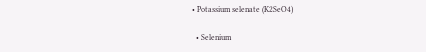• Potassium selenate (K2SeO4)

  • Selenium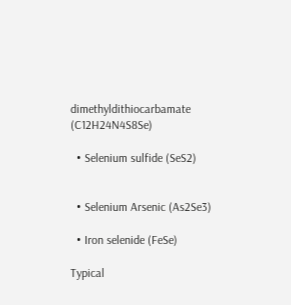dimethyldithiocarbamate (C12H24N4S8Se)

  • Selenium sulfide (SeS2)


  • Selenium Arsenic (As2Se3)

  • Iron selenide (FeSe)

Typical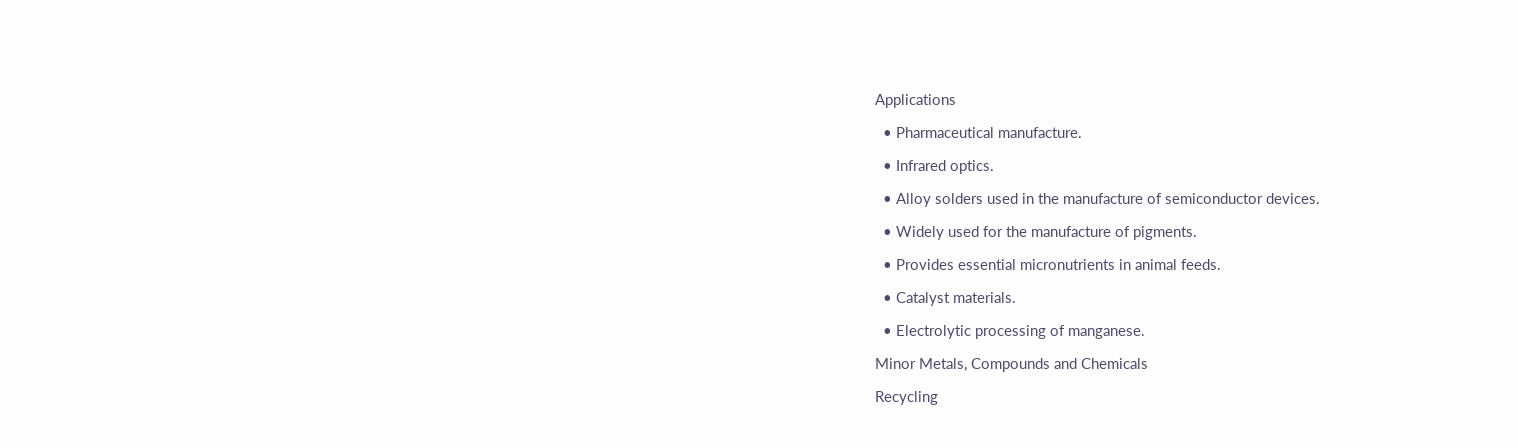Applications

  • Pharmaceutical manufacture.

  • Infrared optics.

  • Alloy solders used in the manufacture of semiconductor devices.

  • Widely used for the manufacture of pigments.

  • Provides essential micronutrients in animal feeds.

  • Catalyst materials.

  • Electrolytic processing of manganese.

Minor Metals, Compounds and Chemicals

Recycling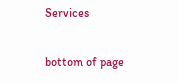Services

bottom of page